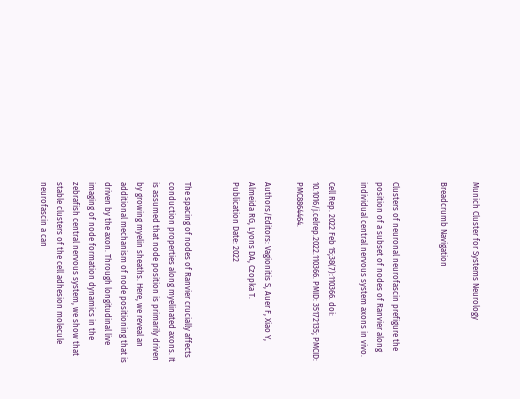Munich Cluster for Systems Neurology

Breadcrumb Navigation


Clusters of neuronal neurofascin prefigure the position of a subset of nodes of Ranvier along individual central nervous system axons in vivo.

Cell Rep. 2022 Feb 15;38(7):110366. doi: 10.1016/j.celrep.2022.110366. PMID: 35172135; PMCID: PMC8864464.

Authors/Editors: Vagionitis S, Auer F, Xiao Y, Almeida RG, Lyons DA, Czopka T.
Publication Date: 2022


The spacing of nodes of Ranvier crucially affects conduction properties along myelinated axons. It is assumed that node position is primarily driven by growing myelin sheaths. Here, we reveal an additional mechanism of node positioning that is driven by the axon. Through longitudinal live imaging of node formation dynamics in the zebrafish central nervous system, we show that stable clusters of the cell adhesion molecule neurofascin a can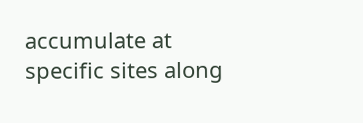accumulate at specific sites along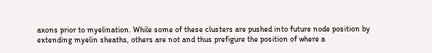axons prior to myelination. While some of these clusters are pushed into future node position by extending myelin sheaths, others are not and thus prefigure the position of where a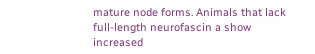mature node forms. Animals that lack full-length neurofascin a show increased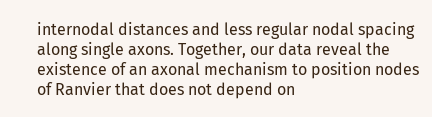internodal distances and less regular nodal spacing along single axons. Together, our data reveal the existence of an axonal mechanism to position nodes of Ranvier that does not depend on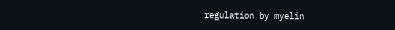regulation by myelin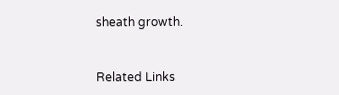sheath growth.


Related Links